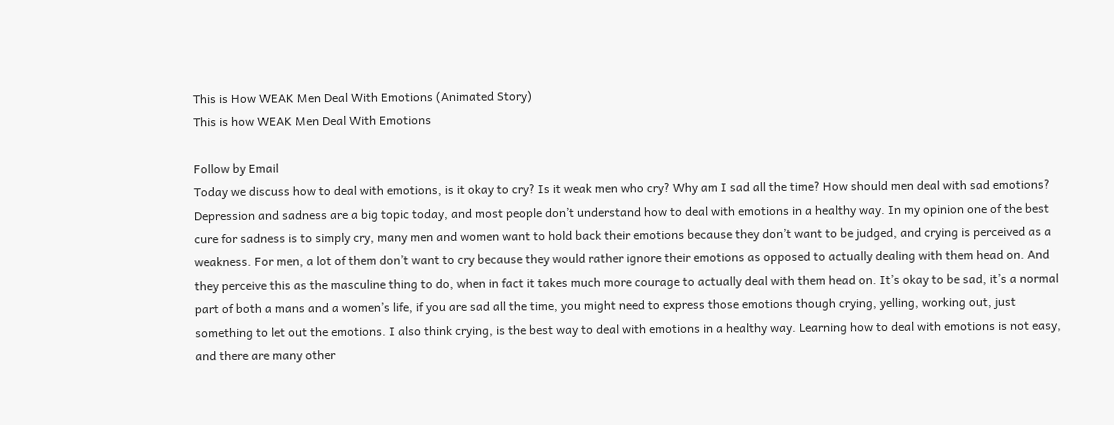This is How WEAK Men Deal With Emotions (Animated Story)
This is how WEAK Men Deal With Emotions

Follow by Email
Today we discuss how to deal with emotions, is it okay to cry? Is it weak men who cry? Why am I sad all the time? How should men deal with sad emotions? Depression and sadness are a big topic today, and most people don’t understand how to deal with emotions in a healthy way. In my opinion one of the best cure for sadness is to simply cry, many men and women want to hold back their emotions because they don’t want to be judged, and crying is perceived as a weakness. For men, a lot of them don’t want to cry because they would rather ignore their emotions as opposed to actually dealing with them head on. And they perceive this as the masculine thing to do, when in fact it takes much more courage to actually deal with them head on. It’s okay to be sad, it’s a normal part of both a mans and a women’s life, if you are sad all the time, you might need to express those emotions though crying, yelling, working out, just something to let out the emotions. I also think crying, is the best way to deal with emotions in a healthy way. Learning how to deal with emotions is not easy, and there are many other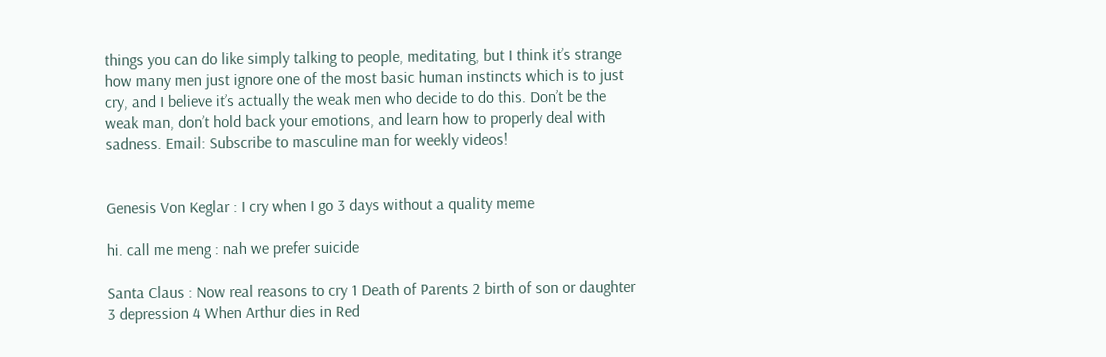things you can do like simply talking to people, meditating, but I think it’s strange how many men just ignore one of the most basic human instincts which is to just cry, and I believe it’s actually the weak men who decide to do this. Don’t be the weak man, don’t hold back your emotions, and learn how to properly deal with sadness. Email: Subscribe to masculine man for weekly videos!


Genesis Von Keglar : I cry when I go 3 days without a quality meme

hi. call me meng : nah we prefer suicide

Santa Claus : Now real reasons to cry 1 Death of Parents 2 birth of son or daughter 3 depression 4 When Arthur dies in Red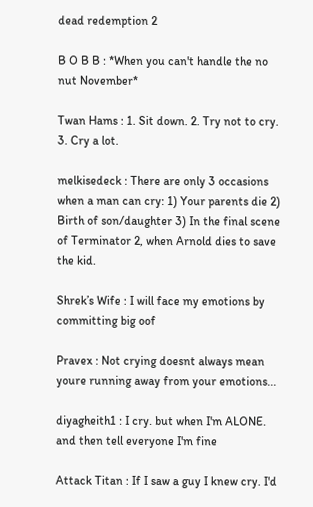dead redemption 2

B O B B : *When you can't handle the no nut November*

Twan Hams : 1. Sit down. 2. Try not to cry. 3. Cry a lot.

melkisedeck : There are only 3 occasions when a man can cry: 1) Your parents die 2) Birth of son/daughter 3) In the final scene of Terminator 2, when Arnold dies to save the kid.

Shrek’s Wife : I will face my emotions by committing big oof

Pravex : Not crying doesnt always mean youre running away from your emotions...

diyagheith1 : I cry. but when I'm ALONE. and then tell everyone I'm fine

Attack Titan : If I saw a guy I knew cry. I'd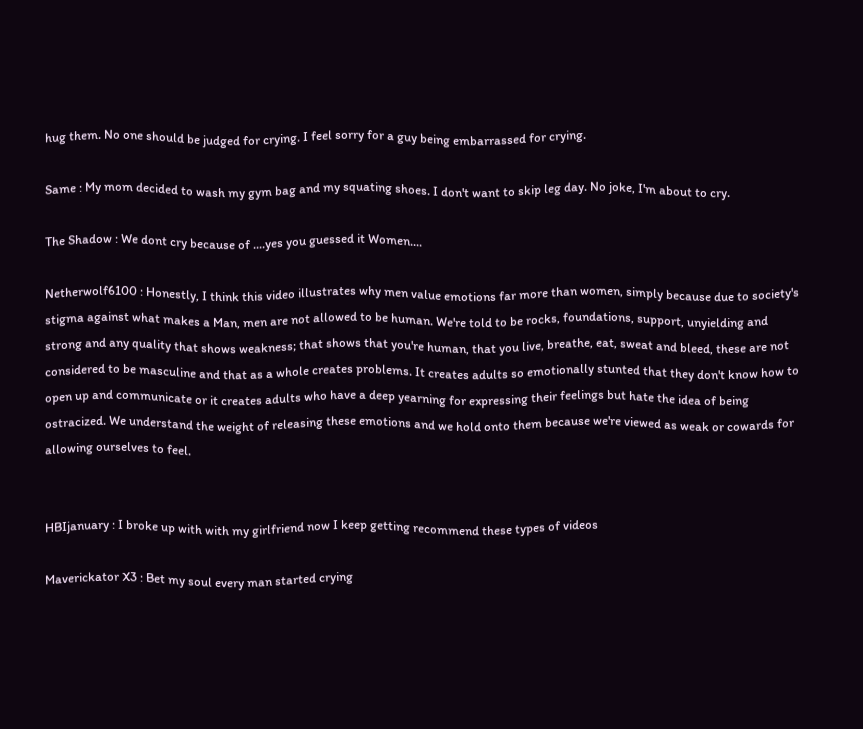hug them. No one should be judged for crying. I feel sorry for a guy being embarrassed for crying.

Same : My mom decided to wash my gym bag and my squating shoes. I don't want to skip leg day. No joke, I'm about to cry.

The Shadow : We dont cry because of ....yes you guessed it Women....

Netherwolf6100 : Honestly, I think this video illustrates why men value emotions far more than women, simply because due to society's stigma against what makes a Man, men are not allowed to be human. We're told to be rocks, foundations, support, unyielding and strong and any quality that shows weakness; that shows that you're human, that you live, breathe, eat, sweat and bleed, these are not considered to be masculine and that as a whole creates problems. It creates adults so emotionally stunted that they don't know how to open up and communicate or it creates adults who have a deep yearning for expressing their feelings but hate the idea of being ostracized. We understand the weight of releasing these emotions and we hold onto them because we're viewed as weak or cowards for allowing ourselves to feel.


HBIjanuary : I broke up with with my girlfriend now I keep getting recommend these types of videos

Maverickator X3 : Bet my soul every man started crying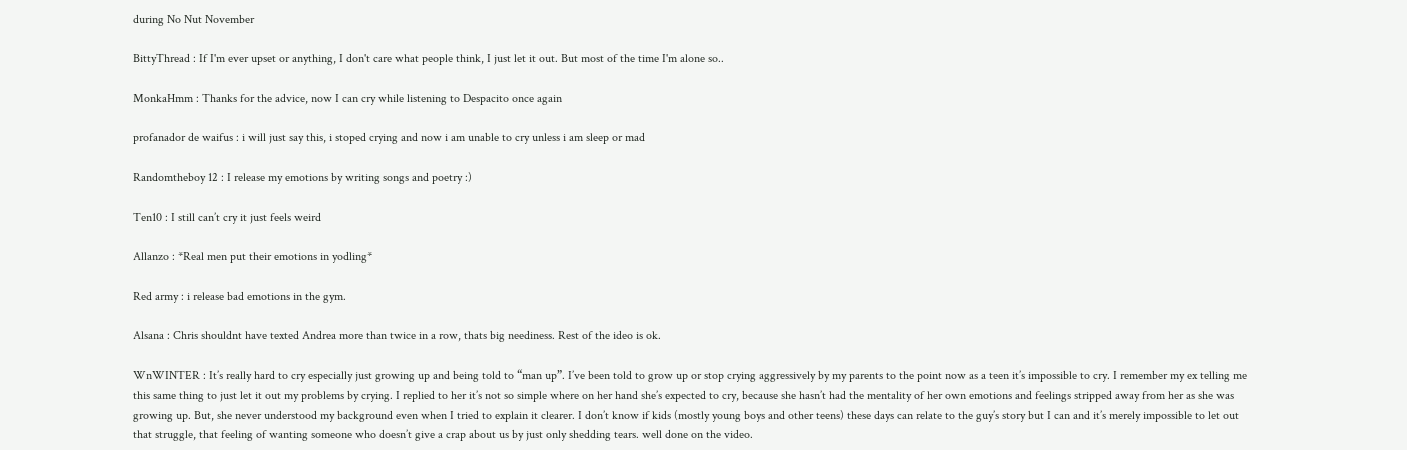during No Nut November

BittyThread : If I'm ever upset or anything, I don't care what people think, I just let it out. But most of the time I'm alone so..

MonkaHmm : Thanks for the advice, now I can cry while listening to Despacito once again

profanador de waifus : i will just say this, i stoped crying and now i am unable to cry unless i am sleep or mad

Randomtheboy 12 : I release my emotions by writing songs and poetry :)

Ten10 : I still can’t cry it just feels weird

Allanzo : *Real men put their emotions in yodling*

Red army : i release bad emotions in the gym.

Alsana : Chris shouldnt have texted Andrea more than twice in a row, thats big neediness. Rest of the ideo is ok.

WnWINTER : It’s really hard to cry especially just growing up and being told to “man up”. I’ve been told to grow up or stop crying aggressively by my parents to the point now as a teen it’s impossible to cry. I remember my ex telling me this same thing to just let it out my problems by crying. I replied to her it’s not so simple where on her hand she’s expected to cry, because she hasn’t had the mentality of her own emotions and feelings stripped away from her as she was growing up. But, she never understood my background even when I tried to explain it clearer. I don’t know if kids (mostly young boys and other teens) these days can relate to the guy’s story but I can and it’s merely impossible to let out that struggle, that feeling of wanting someone who doesn’t give a crap about us by just only shedding tears. well done on the video.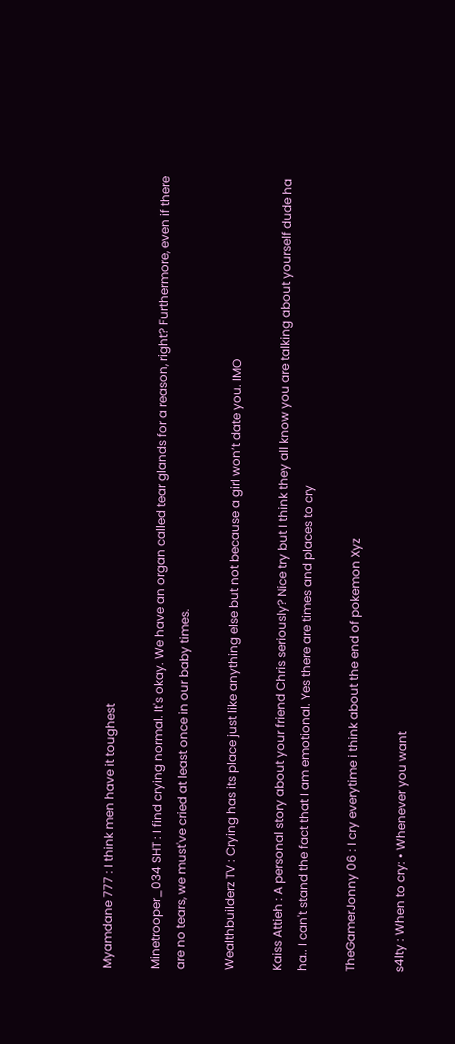Myamdane 777 : I think men have it toughest

Minetrooper_034 SHT : I find crying normal. It's okay. We have an organ called tear glands for a reason, right? Furthermore, even if there are no tears, we must've cried at least once in our baby times.

Wealthbuilderz TV : Crying has its place just like anything else but not because a girl won’t date you. IMO

Kaiss Attieh : A personal story about your friend Chris seriously? Nice try but I think they all know you are talking about yourself dude ha ha.. I can't stand the fact that I am emotional. Yes there are times and places to cry

TheGamerJonny 06 : I cry everytime i think about the end of pokemon Xyz

s4lty : When to cry: • Whenever you want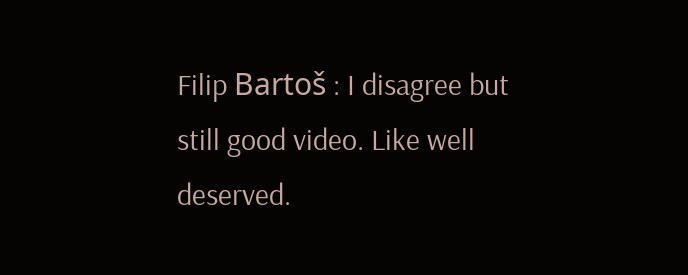Filip Bartoš : I disagree but still good video. Like well deserved.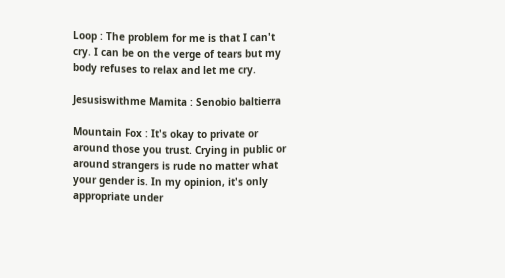Loop : The problem for me is that I can't cry. I can be on the verge of tears but my body refuses to relax and let me cry.

Jesusiswithme Mamita : Senobio baltierra

Mountain Fox : It's okay to private or around those you trust. Crying in public or around strangers is rude no matter what your gender is. In my opinion, it's only appropriate under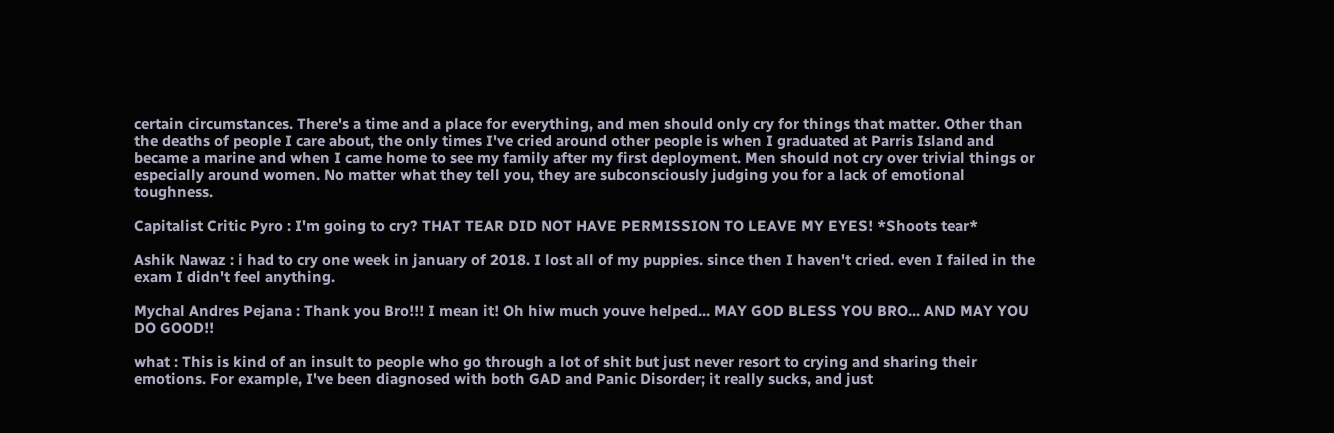certain circumstances. There's a time and a place for everything, and men should only cry for things that matter. Other than the deaths of people I care about, the only times I've cried around other people is when I graduated at Parris Island and became a marine and when I came home to see my family after my first deployment. Men should not cry over trivial things or especially around women. No matter what they tell you, they are subconsciously judging you for a lack of emotional toughness.

Capitalist Critic Pyro : I'm going to cry? THAT TEAR DID NOT HAVE PERMISSION TO LEAVE MY EYES! *Shoots tear*

Ashik Nawaz : i had to cry one week in january of 2018. I lost all of my puppies. since then I haven't cried. even I failed in the exam I didn't feel anything.

Mychal Andres Pejana : Thank you Bro!!! I mean it! Oh hiw much youve helped... MAY GOD BLESS YOU BRO... AND MAY YOU DO GOOD!!

what : This is kind of an insult to people who go through a lot of shit but just never resort to crying and sharing their emotions. For example, I've been diagnosed with both GAD and Panic Disorder; it really sucks, and just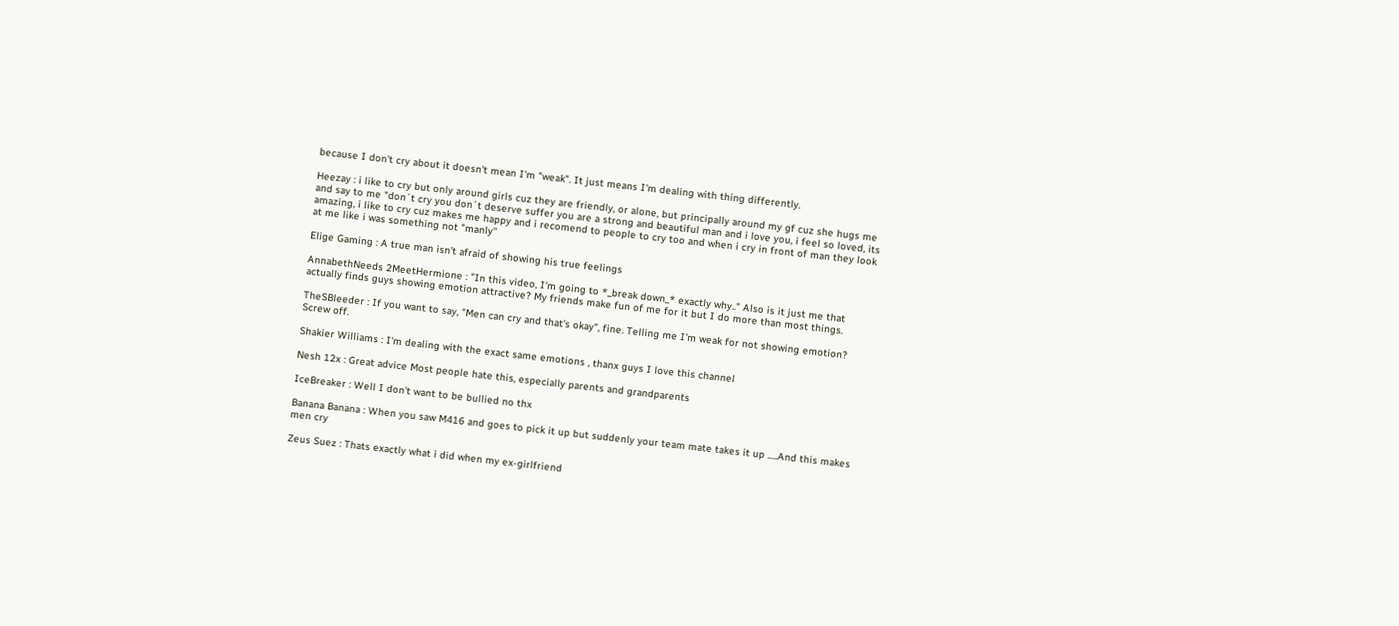because I don't cry about it doesn't mean I'm "weak". It just means I'm dealing with thing differently.

Heezay : i like to cry but only around girls cuz they are friendly, or alone, but principally around my gf cuz she hugs me and say to me "don´t cry you don´t deserve suffer you are a strong and beautiful man and i love you, i feel so loved, its amazing, i like to cry cuz makes me happy and i recomend to people to cry too and when i cry in front of man they look at me like i was something not "manly''

Elige Gaming : A true man isn’t afraid of showing his true feelings

AnnabethNeeds 2MeetHermione : "In this video, I'm going to *_break down_* exactly why.." Also is it just me that actually finds guys showing emotion attractive? My friends make fun of me for it but I do more than most things.

TheSBleeder : If you want to say, "Men can cry and that's okay", fine. Telling me I'm weak for not showing emotion? Screw off.

Shakier Williams : I'm dealing with the exact same emotions , thanx guys I love this channel

Nesh 12x : Great advice Most people hate this, especially parents and grandparents

IceBreaker : Well I don't want to be bullied no thx

Banana Banana : When you saw M416 and goes to pick it up but suddenly your team mate takes it up .....And this makes men cry

Zeus Suez : Thats exactly what i did when my ex-girlfriend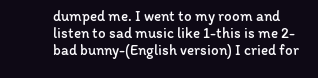dumped me. I went to my room and listen to sad music like 1-this is me 2- bad bunny-(English version) I cried for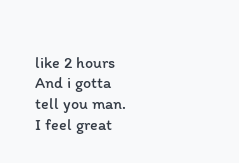like 2 hours And i gotta tell you man. I feel great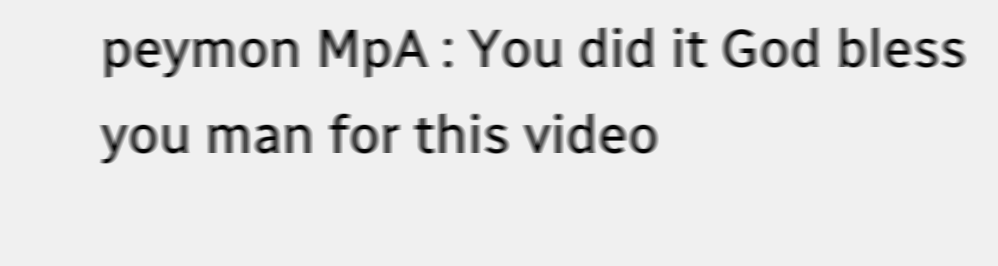peymon MpA : You did it God bless you man for this video